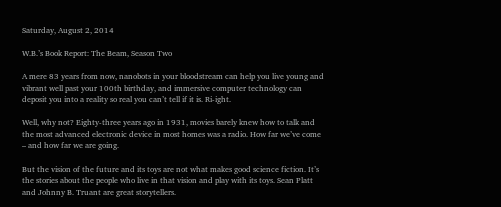Saturday, August 2, 2014

W.B.’s Book Report: The Beam, Season Two

A mere 83 years from now, nanobots in your bloodstream can help you live young and vibrant well past your 100th birthday, and immersive computer technology can deposit you into a reality so real you can’t tell if it is. Ri-ight.

Well, why not? Eighty-three years ago in 1931, movies barely knew how to talk and the most advanced electronic device in most homes was a radio. How far we’ve come – and how far we are going.

But the vision of the future and its toys are not what makes good science fiction. It’s the stories about the people who live in that vision and play with its toys. Sean Platt and Johnny B. Truant are great storytellers.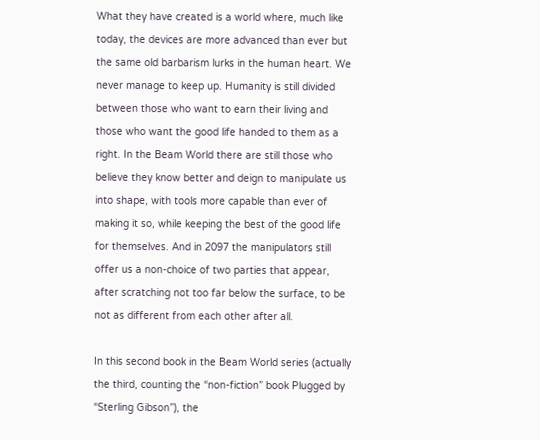What they have created is a world where, much like today, the devices are more advanced than ever but the same old barbarism lurks in the human heart. We never manage to keep up. Humanity is still divided between those who want to earn their living and those who want the good life handed to them as a right. In the Beam World there are still those who believe they know better and deign to manipulate us into shape, with tools more capable than ever of making it so, while keeping the best of the good life for themselves. And in 2097 the manipulators still offer us a non-choice of two parties that appear, after scratching not too far below the surface, to be not as different from each other after all.

In this second book in the Beam World series (actually the third, counting the “non-fiction” book Plugged by “Sterling Gibson”), the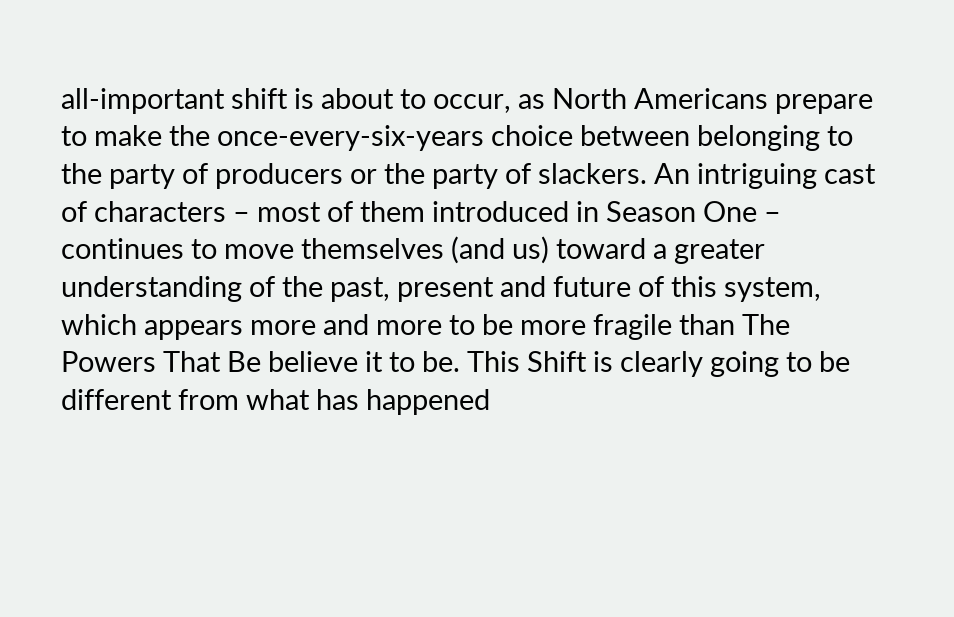all-important shift is about to occur, as North Americans prepare to make the once-every-six-years choice between belonging to the party of producers or the party of slackers. An intriguing cast of characters – most of them introduced in Season One – continues to move themselves (and us) toward a greater understanding of the past, present and future of this system, which appears more and more to be more fragile than The Powers That Be believe it to be. This Shift is clearly going to be different from what has happened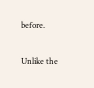before.

Unlike the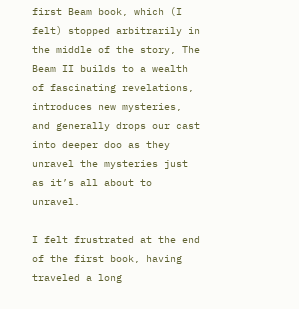first Beam book, which (I felt) stopped arbitrarily in the middle of the story, The Beam II builds to a wealth of fascinating revelations, introduces new mysteries, and generally drops our cast into deeper doo as they unravel the mysteries just as it’s all about to unravel.

I felt frustrated at the end of the first book, having traveled a long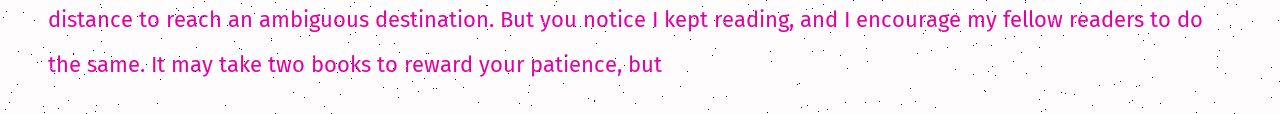distance to reach an ambiguous destination. But you notice I kept reading, and I encourage my fellow readers to do the same. It may take two books to reward your patience, but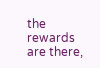the rewards are there,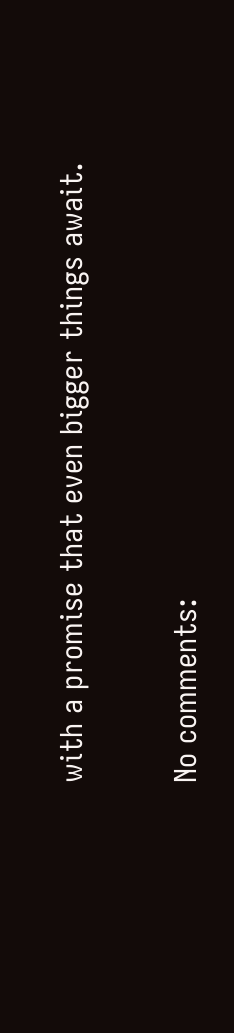with a promise that even bigger things await.

No comments: